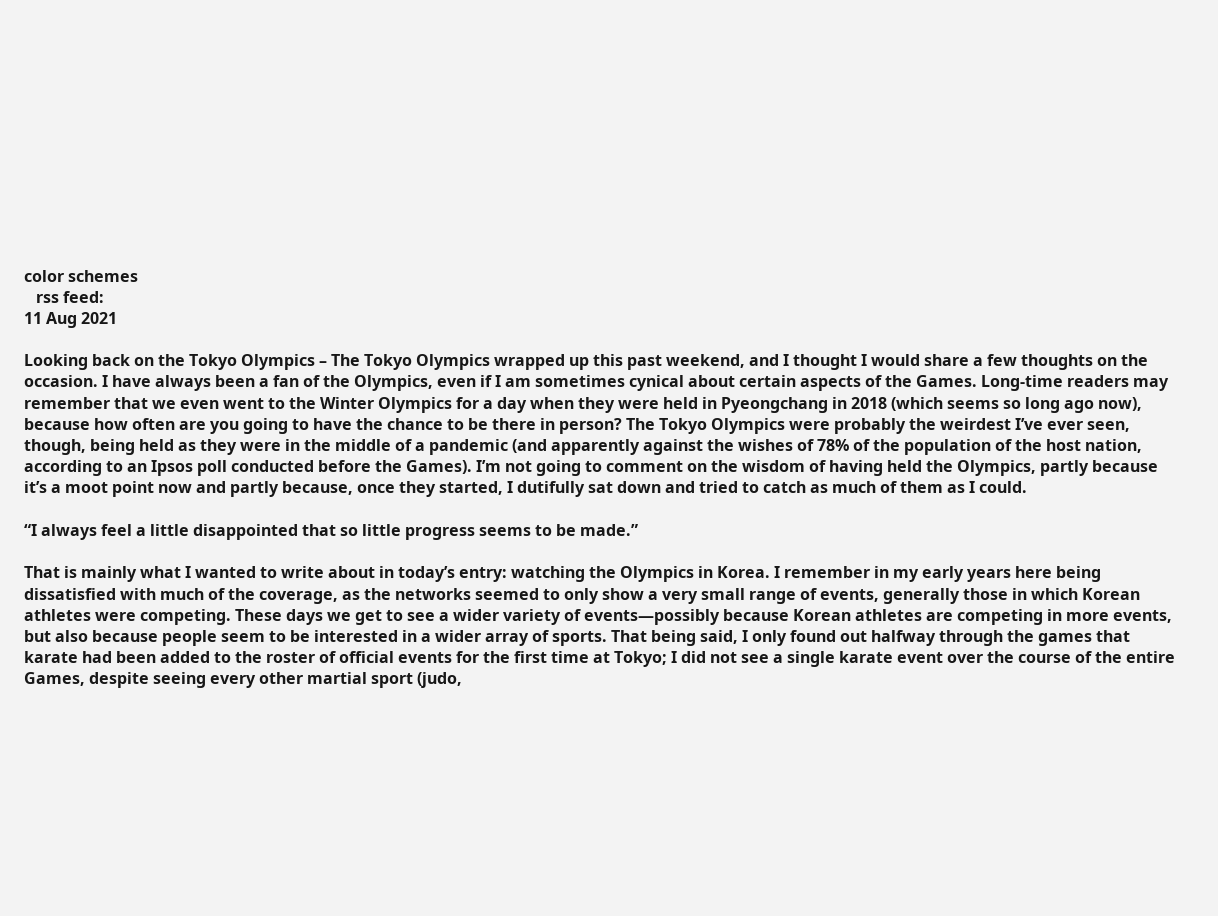color schemes
   rss feed:
11 Aug 2021

Looking back on the Tokyo Olympics – The Tokyo Olympics wrapped up this past weekend, and I thought I would share a few thoughts on the occasion. I have always been a fan of the Olympics, even if I am sometimes cynical about certain aspects of the Games. Long-time readers may remember that we even went to the Winter Olympics for a day when they were held in Pyeongchang in 2018 (which seems so long ago now), because how often are you going to have the chance to be there in person? The Tokyo Olympics were probably the weirdest I’ve ever seen, though, being held as they were in the middle of a pandemic (and apparently against the wishes of 78% of the population of the host nation, according to an Ipsos poll conducted before the Games). I’m not going to comment on the wisdom of having held the Olympics, partly because it’s a moot point now and partly because, once they started, I dutifully sat down and tried to catch as much of them as I could.

“I always feel a little disappointed that so little progress seems to be made.”

That is mainly what I wanted to write about in today’s entry: watching the Olympics in Korea. I remember in my early years here being dissatisfied with much of the coverage, as the networks seemed to only show a very small range of events, generally those in which Korean athletes were competing. These days we get to see a wider variety of events—possibly because Korean athletes are competing in more events, but also because people seem to be interested in a wider array of sports. That being said, I only found out halfway through the games that karate had been added to the roster of official events for the first time at Tokyo; I did not see a single karate event over the course of the entire Games, despite seeing every other martial sport (judo,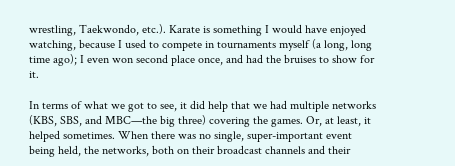wrestling, Taekwondo, etc.). Karate is something I would have enjoyed watching, because I used to compete in tournaments myself (a long, long time ago); I even won second place once, and had the bruises to show for it.

In terms of what we got to see, it did help that we had multiple networks (KBS, SBS, and MBC—the big three) covering the games. Or, at least, it helped sometimes. When there was no single, super-important event being held, the networks, both on their broadcast channels and their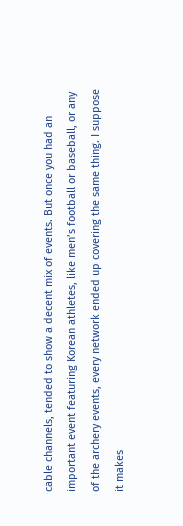cable channels, tended to show a decent mix of events. But once you had an important event featuring Korean athletes, like men’s football or baseball, or any of the archery events, every network ended up covering the same thing. I suppose it makes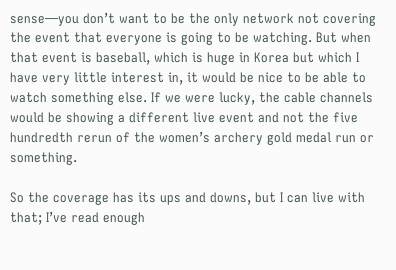sense—you don’t want to be the only network not covering the event that everyone is going to be watching. But when that event is baseball, which is huge in Korea but which I have very little interest in, it would be nice to be able to watch something else. If we were lucky, the cable channels would be showing a different live event and not the five hundredth rerun of the women’s archery gold medal run or something.

So the coverage has its ups and downs, but I can live with that; I’ve read enough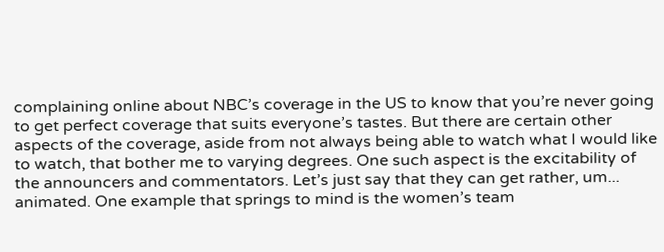complaining online about NBC’s coverage in the US to know that you’re never going to get perfect coverage that suits everyone’s tastes. But there are certain other aspects of the coverage, aside from not always being able to watch what I would like to watch, that bother me to varying degrees. One such aspect is the excitability of the announcers and commentators. Let’s just say that they can get rather, um... animated. One example that springs to mind is the women’s team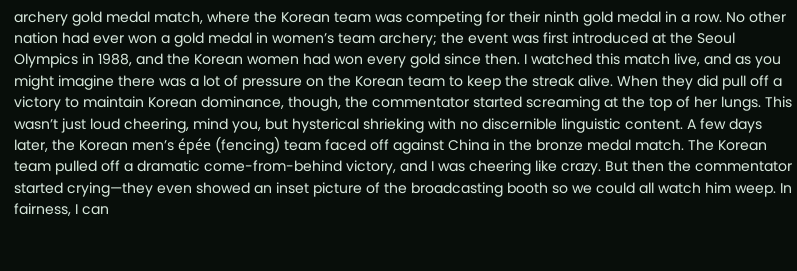archery gold medal match, where the Korean team was competing for their ninth gold medal in a row. No other nation had ever won a gold medal in women’s team archery; the event was first introduced at the Seoul Olympics in 1988, and the Korean women had won every gold since then. I watched this match live, and as you might imagine there was a lot of pressure on the Korean team to keep the streak alive. When they did pull off a victory to maintain Korean dominance, though, the commentator started screaming at the top of her lungs. This wasn’t just loud cheering, mind you, but hysterical shrieking with no discernible linguistic content. A few days later, the Korean men’s épée (fencing) team faced off against China in the bronze medal match. The Korean team pulled off a dramatic come-from-behind victory, and I was cheering like crazy. But then the commentator started crying—they even showed an inset picture of the broadcasting booth so we could all watch him weep. In fairness, I can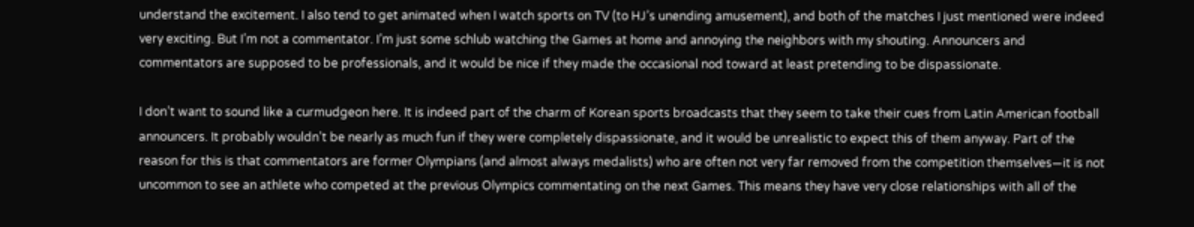understand the excitement. I also tend to get animated when I watch sports on TV (to HJ’s unending amusement), and both of the matches I just mentioned were indeed very exciting. But I’m not a commentator. I’m just some schlub watching the Games at home and annoying the neighbors with my shouting. Announcers and commentators are supposed to be professionals, and it would be nice if they made the occasional nod toward at least pretending to be dispassionate.

I don’t want to sound like a curmudgeon here. It is indeed part of the charm of Korean sports broadcasts that they seem to take their cues from Latin American football announcers. It probably wouldn’t be nearly as much fun if they were completely dispassionate, and it would be unrealistic to expect this of them anyway. Part of the reason for this is that commentators are former Olympians (and almost always medalists) who are often not very far removed from the competition themselves—it is not uncommon to see an athlete who competed at the previous Olympics commentating on the next Games. This means they have very close relationships with all of the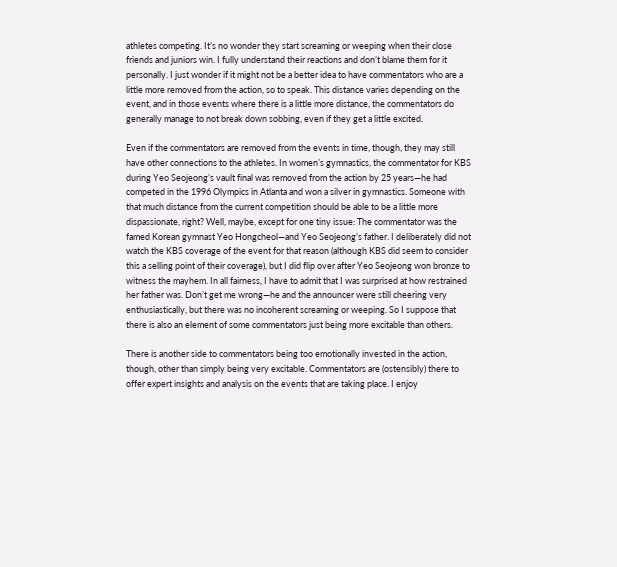athletes competing. It’s no wonder they start screaming or weeping when their close friends and juniors win. I fully understand their reactions and don’t blame them for it personally. I just wonder if it might not be a better idea to have commentators who are a little more removed from the action, so to speak. This distance varies depending on the event, and in those events where there is a little more distance, the commentators do generally manage to not break down sobbing, even if they get a little excited.

Even if the commentators are removed from the events in time, though, they may still have other connections to the athletes. In women’s gymnastics, the commentator for KBS during Yeo Seojeong’s vault final was removed from the action by 25 years—he had competed in the 1996 Olympics in Atlanta and won a silver in gymnastics. Someone with that much distance from the current competition should be able to be a little more dispassionate, right? Well, maybe, except for one tiny issue: The commentator was the famed Korean gymnast Yeo Hongcheol—and Yeo Seojeong’s father. I deliberately did not watch the KBS coverage of the event for that reason (although KBS did seem to consider this a selling point of their coverage), but I did flip over after Yeo Seojeong won bronze to witness the mayhem. In all fairness, I have to admit that I was surprised at how restrained her father was. Don’t get me wrong—he and the announcer were still cheering very enthusiastically, but there was no incoherent screaming or weeping. So I suppose that there is also an element of some commentators just being more excitable than others.

There is another side to commentators being too emotionally invested in the action, though, other than simply being very excitable. Commentators are (ostensibly) there to offer expert insights and analysis on the events that are taking place. I enjoy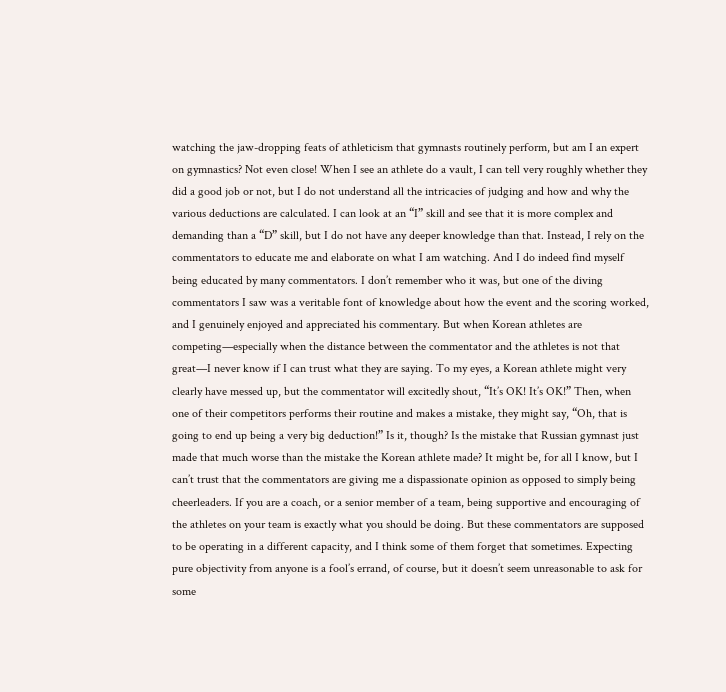watching the jaw-dropping feats of athleticism that gymnasts routinely perform, but am I an expert on gymnastics? Not even close! When I see an athlete do a vault, I can tell very roughly whether they did a good job or not, but I do not understand all the intricacies of judging and how and why the various deductions are calculated. I can look at an “I” skill and see that it is more complex and demanding than a “D” skill, but I do not have any deeper knowledge than that. Instead, I rely on the commentators to educate me and elaborate on what I am watching. And I do indeed find myself being educated by many commentators. I don’t remember who it was, but one of the diving commentators I saw was a veritable font of knowledge about how the event and the scoring worked, and I genuinely enjoyed and appreciated his commentary. But when Korean athletes are competing—especially when the distance between the commentator and the athletes is not that great—I never know if I can trust what they are saying. To my eyes, a Korean athlete might very clearly have messed up, but the commentator will excitedly shout, “It’s OK! It’s OK!” Then, when one of their competitors performs their routine and makes a mistake, they might say, “Oh, that is going to end up being a very big deduction!” Is it, though? Is the mistake that Russian gymnast just made that much worse than the mistake the Korean athlete made? It might be, for all I know, but I can’t trust that the commentators are giving me a dispassionate opinion as opposed to simply being cheerleaders. If you are a coach, or a senior member of a team, being supportive and encouraging of the athletes on your team is exactly what you should be doing. But these commentators are supposed to be operating in a different capacity, and I think some of them forget that sometimes. Expecting pure objectivity from anyone is a fool’s errand, of course, but it doesn’t seem unreasonable to ask for some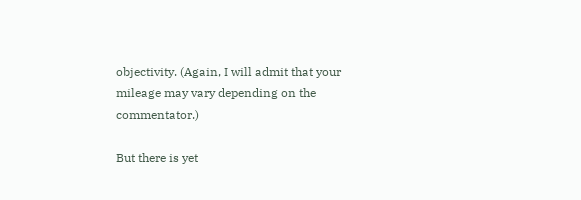objectivity. (Again, I will admit that your mileage may vary depending on the commentator.)

But there is yet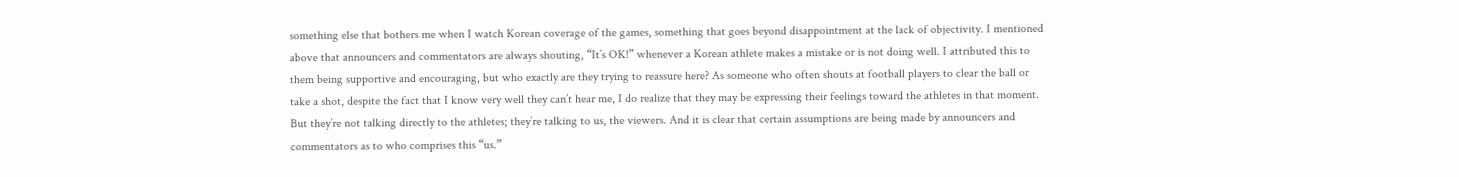something else that bothers me when I watch Korean coverage of the games, something that goes beyond disappointment at the lack of objectivity. I mentioned above that announcers and commentators are always shouting, “It’s OK!” whenever a Korean athlete makes a mistake or is not doing well. I attributed this to them being supportive and encouraging, but who exactly are they trying to reassure here? As someone who often shouts at football players to clear the ball or take a shot, despite the fact that I know very well they can’t hear me, I do realize that they may be expressing their feelings toward the athletes in that moment. But they’re not talking directly to the athletes; they’re talking to us, the viewers. And it is clear that certain assumptions are being made by announcers and commentators as to who comprises this “us.”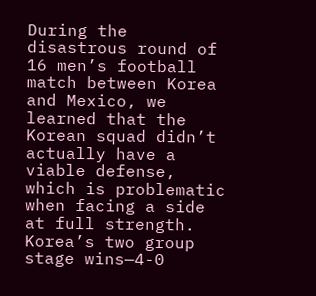During the disastrous round of 16 men’s football match between Korea and Mexico, we learned that the Korean squad didn’t actually have a viable defense, which is problematic when facing a side at full strength. Korea’s two group stage wins—4-0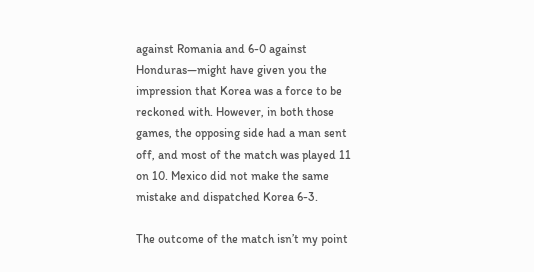against Romania and 6-0 against Honduras—might have given you the impression that Korea was a force to be reckoned with. However, in both those games, the opposing side had a man sent off, and most of the match was played 11 on 10. Mexico did not make the same mistake and dispatched Korea 6-3.

The outcome of the match isn’t my point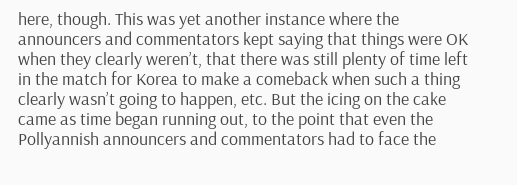here, though. This was yet another instance where the announcers and commentators kept saying that things were OK when they clearly weren’t, that there was still plenty of time left in the match for Korea to make a comeback when such a thing clearly wasn’t going to happen, etc. But the icing on the cake came as time began running out, to the point that even the Pollyannish announcers and commentators had to face the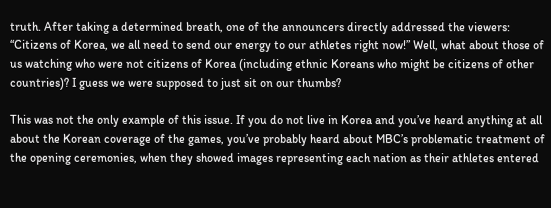truth. After taking a determined breath, one of the announcers directly addressed the viewers: “Citizens of Korea, we all need to send our energy to our athletes right now!” Well, what about those of us watching who were not citizens of Korea (including ethnic Koreans who might be citizens of other countries)? I guess we were supposed to just sit on our thumbs?

This was not the only example of this issue. If you do not live in Korea and you’ve heard anything at all about the Korean coverage of the games, you’ve probably heard about MBC’s problematic treatment of the opening ceremonies, when they showed images representing each nation as their athletes entered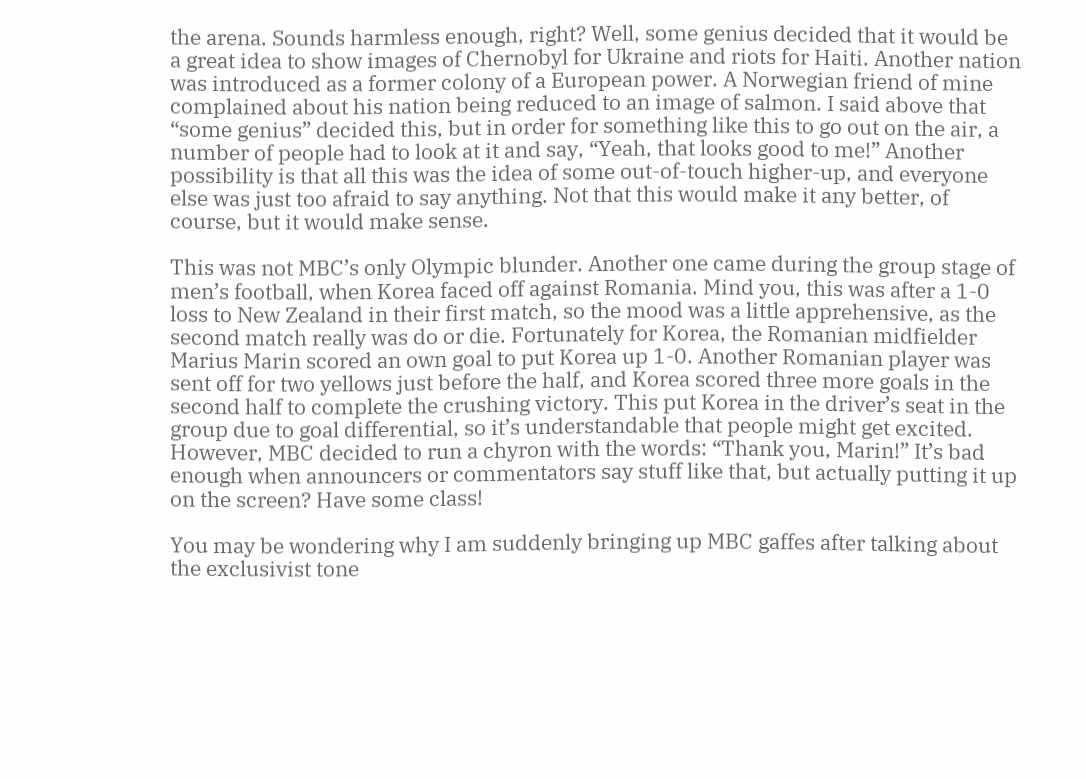the arena. Sounds harmless enough, right? Well, some genius decided that it would be a great idea to show images of Chernobyl for Ukraine and riots for Haiti. Another nation was introduced as a former colony of a European power. A Norwegian friend of mine complained about his nation being reduced to an image of salmon. I said above that “some genius” decided this, but in order for something like this to go out on the air, a number of people had to look at it and say, “Yeah, that looks good to me!” Another possibility is that all this was the idea of some out-of-touch higher-up, and everyone else was just too afraid to say anything. Not that this would make it any better, of course, but it would make sense.

This was not MBC’s only Olympic blunder. Another one came during the group stage of men’s football, when Korea faced off against Romania. Mind you, this was after a 1-0 loss to New Zealand in their first match, so the mood was a little apprehensive, as the second match really was do or die. Fortunately for Korea, the Romanian midfielder Marius Marin scored an own goal to put Korea up 1-0. Another Romanian player was sent off for two yellows just before the half, and Korea scored three more goals in the second half to complete the crushing victory. This put Korea in the driver’s seat in the group due to goal differential, so it’s understandable that people might get excited. However, MBC decided to run a chyron with the words: “Thank you, Marin!” It’s bad enough when announcers or commentators say stuff like that, but actually putting it up on the screen? Have some class!

You may be wondering why I am suddenly bringing up MBC gaffes after talking about the exclusivist tone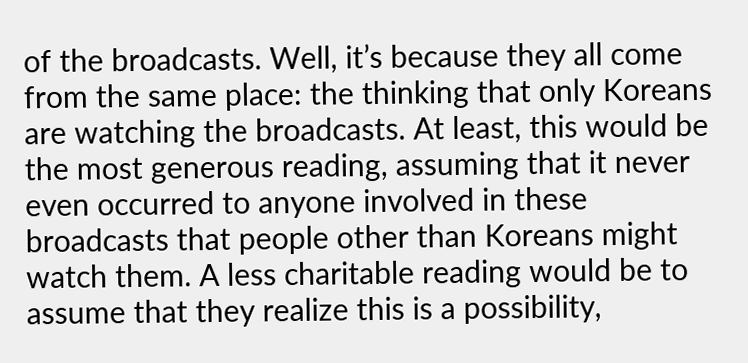of the broadcasts. Well, it’s because they all come from the same place: the thinking that only Koreans are watching the broadcasts. At least, this would be the most generous reading, assuming that it never even occurred to anyone involved in these broadcasts that people other than Koreans might watch them. A less charitable reading would be to assume that they realize this is a possibility,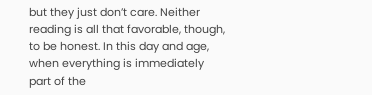but they just don’t care. Neither reading is all that favorable, though, to be honest. In this day and age, when everything is immediately part of the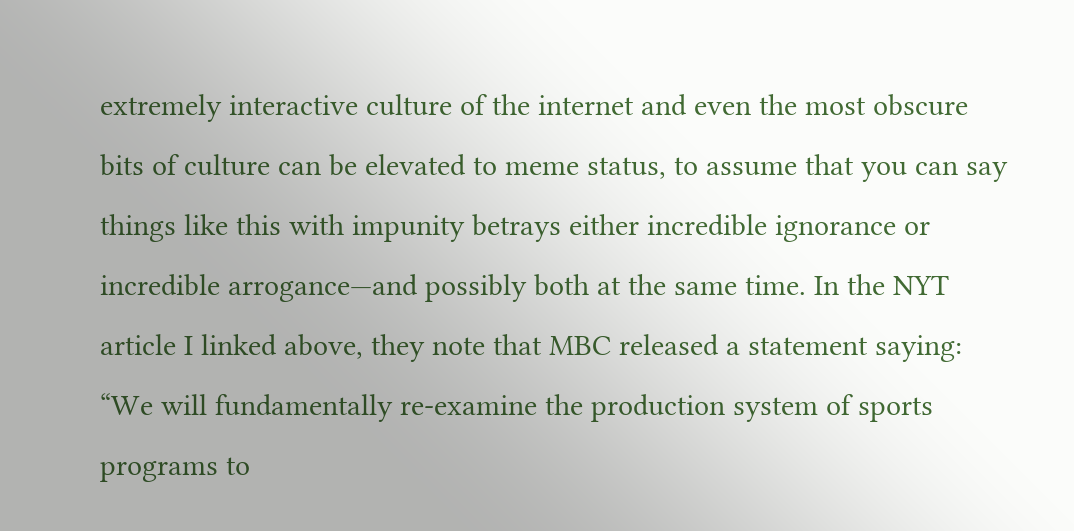extremely interactive culture of the internet and even the most obscure bits of culture can be elevated to meme status, to assume that you can say things like this with impunity betrays either incredible ignorance or incredible arrogance—and possibly both at the same time. In the NYT article I linked above, they note that MBC released a statement saying: “We will fundamentally re-examine the production system of sports programs to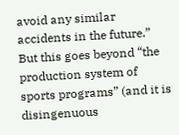avoid any similar accidents in the future.” But this goes beyond “the production system of sports programs” (and it is disingenuous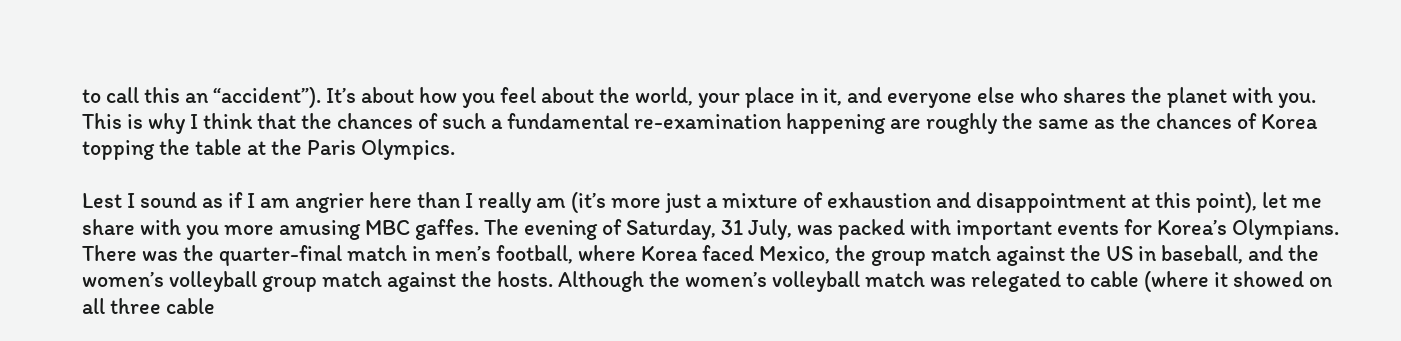to call this an “accident”). It’s about how you feel about the world, your place in it, and everyone else who shares the planet with you. This is why I think that the chances of such a fundamental re-examination happening are roughly the same as the chances of Korea topping the table at the Paris Olympics.

Lest I sound as if I am angrier here than I really am (it’s more just a mixture of exhaustion and disappointment at this point), let me share with you more amusing MBC gaffes. The evening of Saturday, 31 July, was packed with important events for Korea’s Olympians. There was the quarter-final match in men’s football, where Korea faced Mexico, the group match against the US in baseball, and the women’s volleyball group match against the hosts. Although the women’s volleyball match was relegated to cable (where it showed on all three cable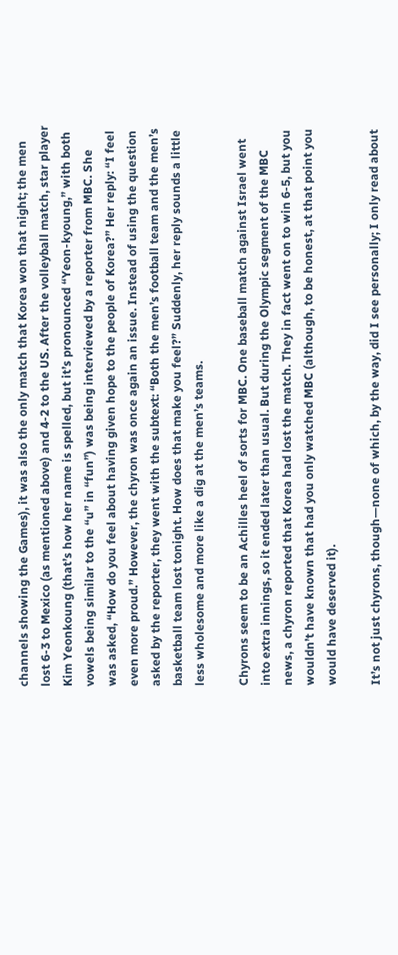channels showing the Games), it was also the only match that Korea won that night; the men lost 6-3 to Mexico (as mentioned above) and 4-2 to the US. After the volleyball match, star player Kim Yeonkoung (that’s how her name is spelled, but it’s pronounced “Yeon-kyoung,” with both vowels being similar to the “u” in “fun”) was being interviewed by a reporter from MBC. She was asked, “How do you feel about having given hope to the people of Korea?” Her reply: “I feel even more proud.” However, the chyron was once again an issue. Instead of using the question asked by the reporter, they went with the subtext: “Both the men’s football team and the men’s basketball team lost tonight. How does that make you feel?” Suddenly, her reply sounds a little less wholesome and more like a dig at the men’s teams.

Chyrons seem to be an Achilles heel of sorts for MBC. One baseball match against Israel went into extra innings, so it ended later than usual. But during the Olympic segment of the MBC news, a chyron reported that Korea had lost the match. They in fact went on to win 6-5, but you wouldn’t have known that had you only watched MBC (although, to be honest, at that point you would have deserved it).

It’s not just chyrons, though—none of which, by the way, did I see personally; I only read about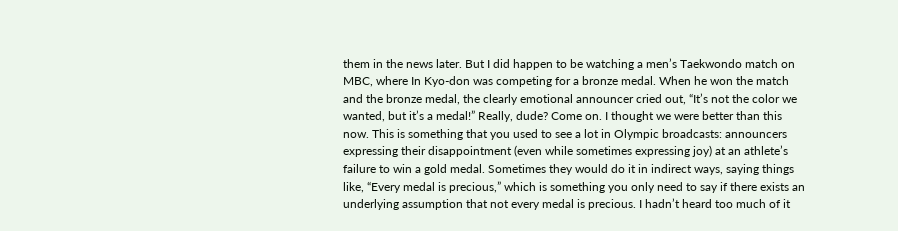them in the news later. But I did happen to be watching a men’s Taekwondo match on MBC, where In Kyo-don was competing for a bronze medal. When he won the match and the bronze medal, the clearly emotional announcer cried out, “It’s not the color we wanted, but it’s a medal!” Really, dude? Come on. I thought we were better than this now. This is something that you used to see a lot in Olympic broadcasts: announcers expressing their disappointment (even while sometimes expressing joy) at an athlete’s failure to win a gold medal. Sometimes they would do it in indirect ways, saying things like, “Every medal is precious,” which is something you only need to say if there exists an underlying assumption that not every medal is precious. I hadn’t heard too much of it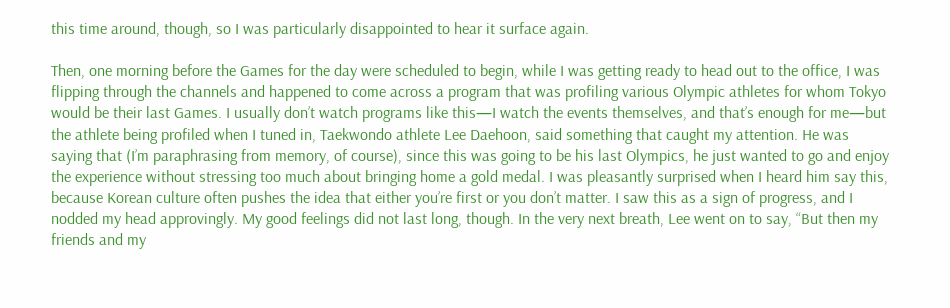this time around, though, so I was particularly disappointed to hear it surface again.

Then, one morning before the Games for the day were scheduled to begin, while I was getting ready to head out to the office, I was flipping through the channels and happened to come across a program that was profiling various Olympic athletes for whom Tokyo would be their last Games. I usually don’t watch programs like this—I watch the events themselves, and that’s enough for me—but the athlete being profiled when I tuned in, Taekwondo athlete Lee Daehoon, said something that caught my attention. He was saying that (I’m paraphrasing from memory, of course), since this was going to be his last Olympics, he just wanted to go and enjoy the experience without stressing too much about bringing home a gold medal. I was pleasantly surprised when I heard him say this, because Korean culture often pushes the idea that either you’re first or you don’t matter. I saw this as a sign of progress, and I nodded my head approvingly. My good feelings did not last long, though. In the very next breath, Lee went on to say, “But then my friends and my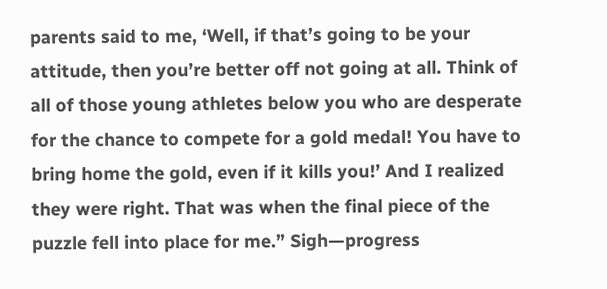parents said to me, ‘Well, if that’s going to be your attitude, then you’re better off not going at all. Think of all of those young athletes below you who are desperate for the chance to compete for a gold medal! You have to bring home the gold, even if it kills you!’ And I realized they were right. That was when the final piece of the puzzle fell into place for me.” Sigh—progress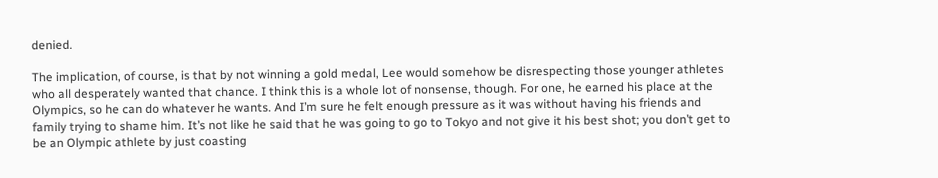denied.

The implication, of course, is that by not winning a gold medal, Lee would somehow be disrespecting those younger athletes who all desperately wanted that chance. I think this is a whole lot of nonsense, though. For one, he earned his place at the Olympics, so he can do whatever he wants. And I’m sure he felt enough pressure as it was without having his friends and family trying to shame him. It’s not like he said that he was going to go to Tokyo and not give it his best shot; you don’t get to be an Olympic athlete by just coasting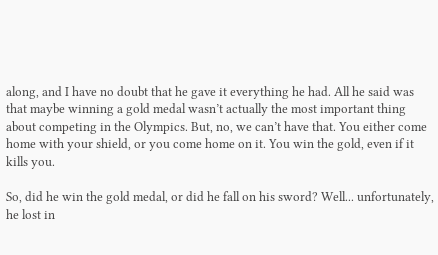along, and I have no doubt that he gave it everything he had. All he said was that maybe winning a gold medal wasn’t actually the most important thing about competing in the Olympics. But, no, we can’t have that. You either come home with your shield, or you come home on it. You win the gold, even if it kills you.

So, did he win the gold medal, or did he fall on his sword? Well... unfortunately, he lost in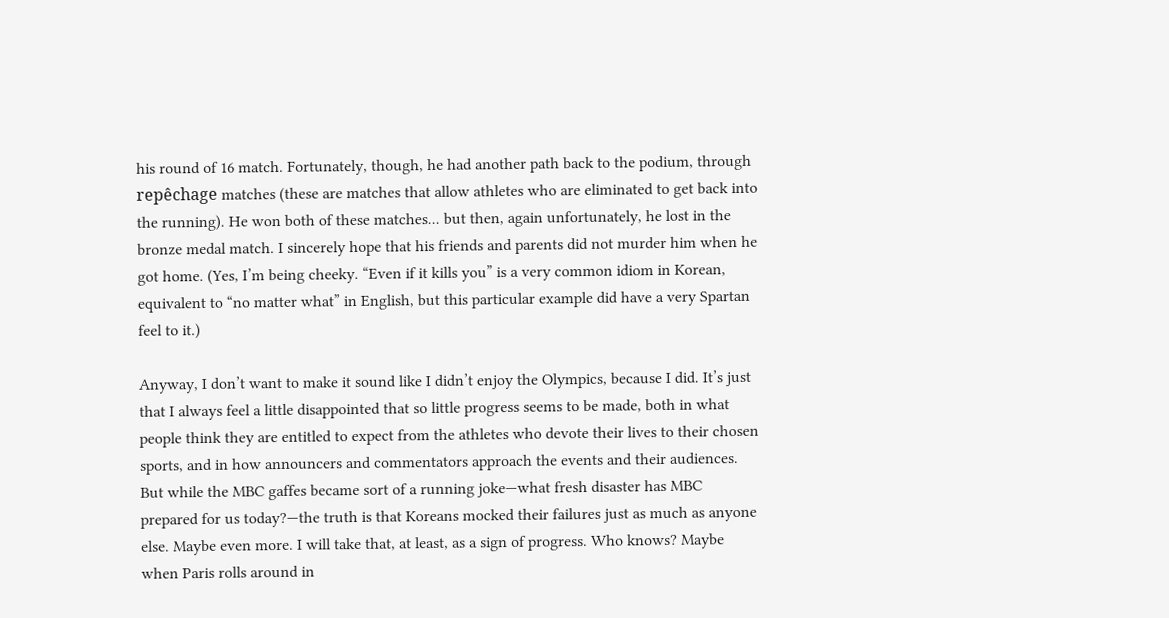his round of 16 match. Fortunately, though, he had another path back to the podium, through repêchage matches (these are matches that allow athletes who are eliminated to get back into the running). He won both of these matches... but then, again unfortunately, he lost in the bronze medal match. I sincerely hope that his friends and parents did not murder him when he got home. (Yes, I’m being cheeky. “Even if it kills you” is a very common idiom in Korean, equivalent to “no matter what” in English, but this particular example did have a very Spartan feel to it.)

Anyway, I don’t want to make it sound like I didn’t enjoy the Olympics, because I did. It’s just that I always feel a little disappointed that so little progress seems to be made, both in what people think they are entitled to expect from the athletes who devote their lives to their chosen sports, and in how announcers and commentators approach the events and their audiences. But while the MBC gaffes became sort of a running joke—what fresh disaster has MBC prepared for us today?—the truth is that Koreans mocked their failures just as much as anyone else. Maybe even more. I will take that, at least, as a sign of progress. Who knows? Maybe when Paris rolls around in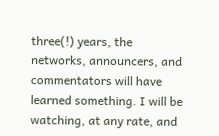three(!) years, the networks, announcers, and commentators will have learned something. I will be watching, at any rate, and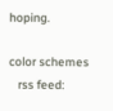hoping.

color schemes
   rss feed: